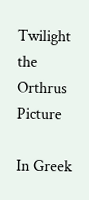Twilight the Orthrus Picture

In Greek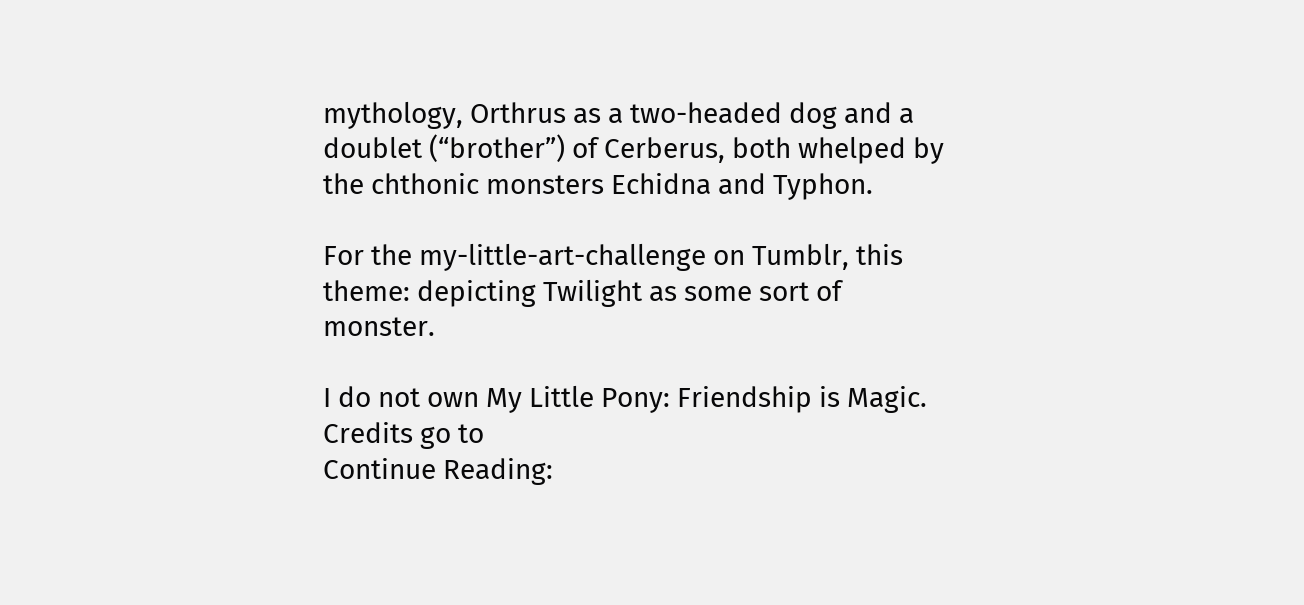mythology, Orthrus as a two-headed dog and a doublet (“brother”) of Cerberus, both whelped by the chthonic monsters Echidna and Typhon.

For the my-little-art-challenge on Tumblr, this theme: depicting Twilight as some sort of monster.

I do not own My Little Pony: Friendship is Magic.
Credits go to
Continue Reading: